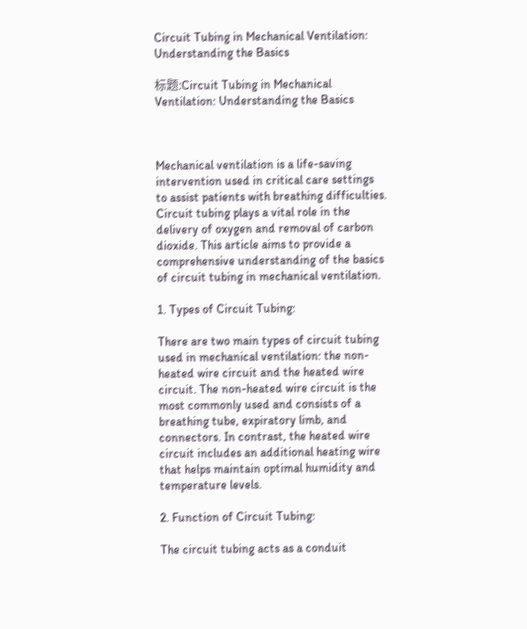Circuit Tubing in Mechanical Ventilation: Understanding the Basics

标题:Circuit Tubing in Mechanical Ventilation: Understanding the Basics



Mechanical ventilation is a life-saving intervention used in critical care settings to assist patients with breathing difficulties. Circuit tubing plays a vital role in the delivery of oxygen and removal of carbon dioxide. This article aims to provide a comprehensive understanding of the basics of circuit tubing in mechanical ventilation.

1. Types of Circuit Tubing:

There are two main types of circuit tubing used in mechanical ventilation: the non-heated wire circuit and the heated wire circuit. The non-heated wire circuit is the most commonly used and consists of a breathing tube, expiratory limb, and connectors. In contrast, the heated wire circuit includes an additional heating wire that helps maintain optimal humidity and temperature levels.

2. Function of Circuit Tubing:

The circuit tubing acts as a conduit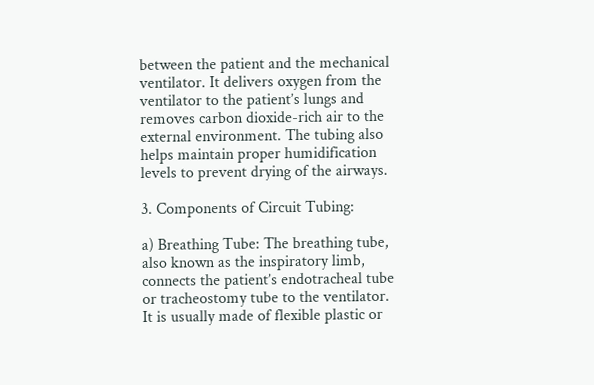between the patient and the mechanical ventilator. It delivers oxygen from the ventilator to the patient’s lungs and removes carbon dioxide-rich air to the external environment. The tubing also helps maintain proper humidification levels to prevent drying of the airways.

3. Components of Circuit Tubing:

a) Breathing Tube: The breathing tube, also known as the inspiratory limb, connects the patient’s endotracheal tube or tracheostomy tube to the ventilator. It is usually made of flexible plastic or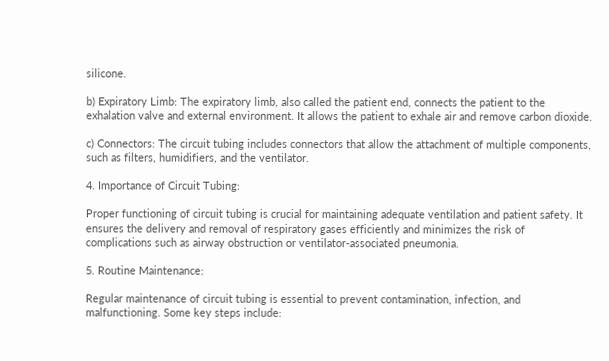silicone.

b) Expiratory Limb: The expiratory limb, also called the patient end, connects the patient to the exhalation valve and external environment. It allows the patient to exhale air and remove carbon dioxide.

c) Connectors: The circuit tubing includes connectors that allow the attachment of multiple components, such as filters, humidifiers, and the ventilator.

4. Importance of Circuit Tubing:

Proper functioning of circuit tubing is crucial for maintaining adequate ventilation and patient safety. It ensures the delivery and removal of respiratory gases efficiently and minimizes the risk of complications such as airway obstruction or ventilator-associated pneumonia.

5. Routine Maintenance:

Regular maintenance of circuit tubing is essential to prevent contamination, infection, and malfunctioning. Some key steps include: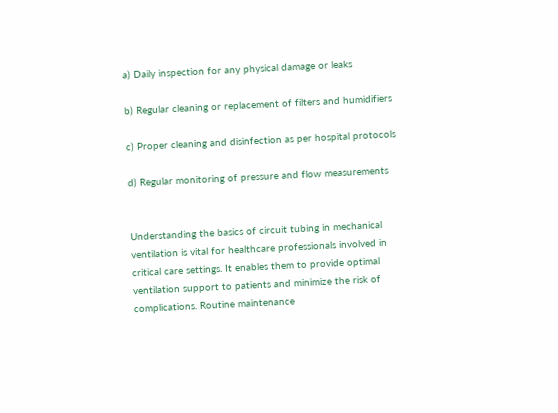a) Daily inspection for any physical damage or leaks

b) Regular cleaning or replacement of filters and humidifiers

c) Proper cleaning and disinfection as per hospital protocols

d) Regular monitoring of pressure and flow measurements


Understanding the basics of circuit tubing in mechanical ventilation is vital for healthcare professionals involved in critical care settings. It enables them to provide optimal ventilation support to patients and minimize the risk of complications. Routine maintenance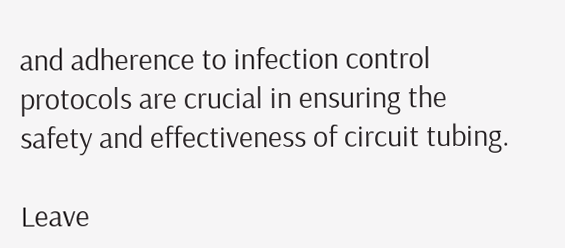and adherence to infection control protocols are crucial in ensuring the safety and effectiveness of circuit tubing.

Leave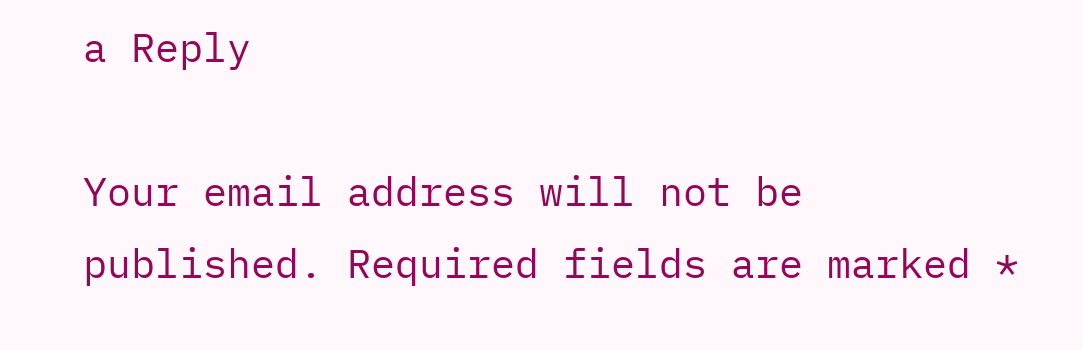a Reply

Your email address will not be published. Required fields are marked *